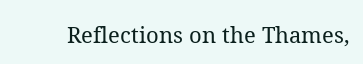Reflections on the Thames,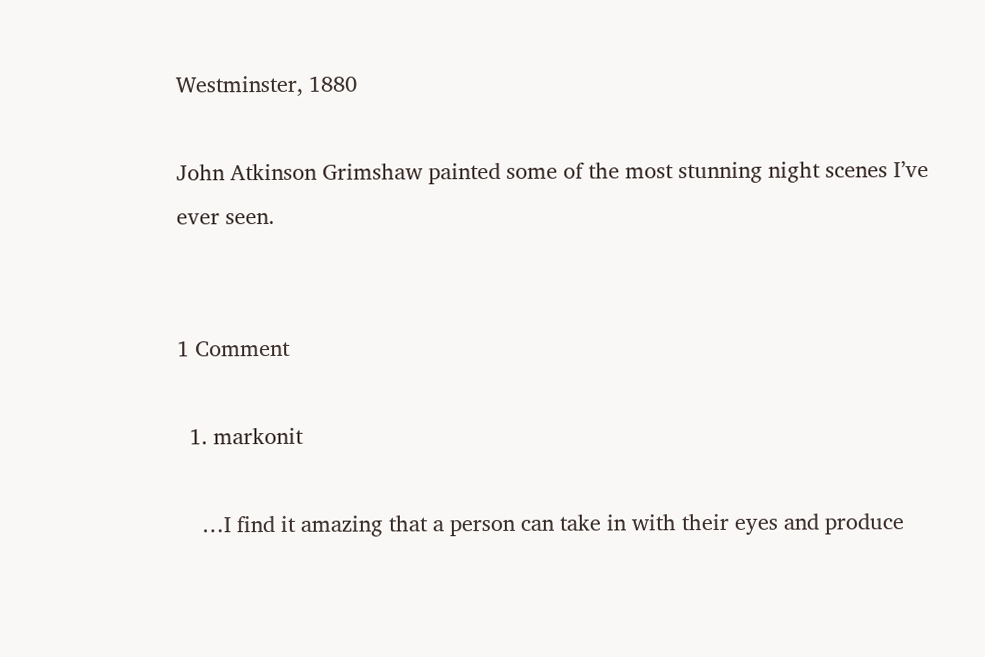Westminster, 1880

John Atkinson Grimshaw painted some of the most stunning night scenes I’ve ever seen.


1 Comment

  1. markonit

    …I find it amazing that a person can take in with their eyes and produce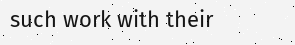such work with their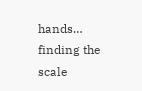hands… finding the scale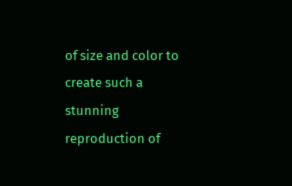of size and color to create such a stunning reproduction of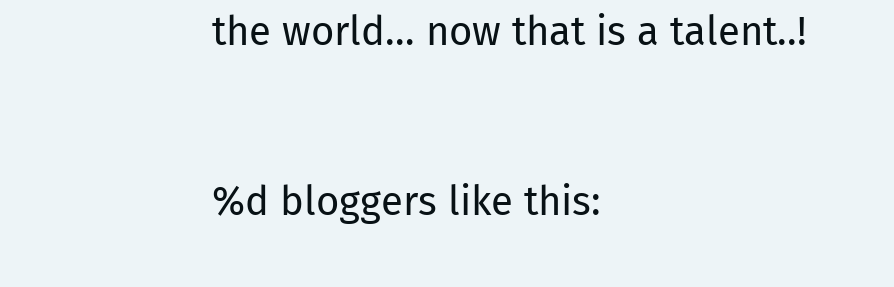the world… now that is a talent..!


%d bloggers like this: